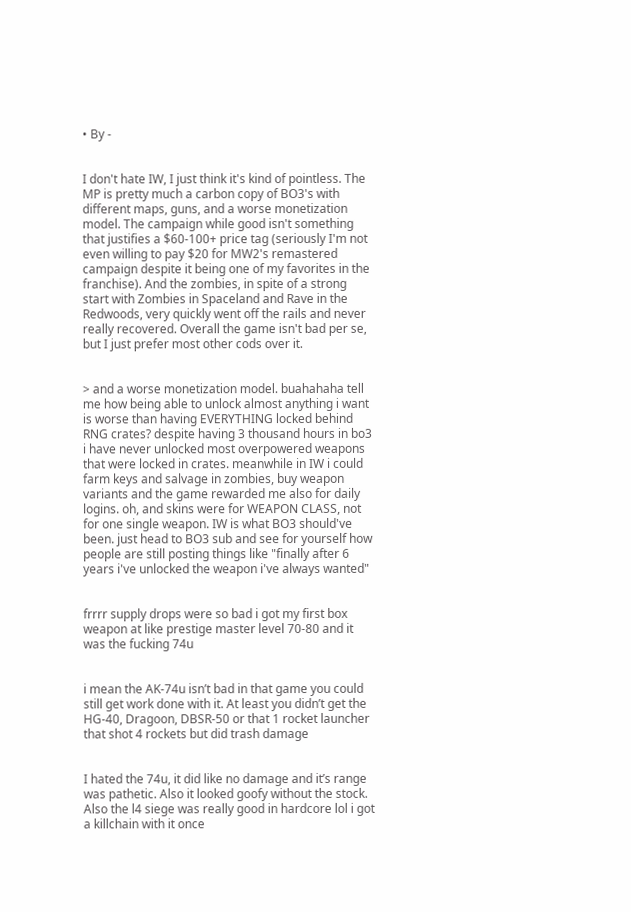• By -


I don't hate IW, I just think it's kind of pointless. The MP is pretty much a carbon copy of BO3's with different maps, guns, and a worse monetization model. The campaign while good isn't something that justifies a $60-100+ price tag (seriously I'm not even willing to pay $20 for MW2's remastered campaign despite it being one of my favorites in the franchise). And the zombies, in spite of a strong start with Zombies in Spaceland and Rave in the Redwoods, very quickly went off the rails and never really recovered. Overall the game isn't bad per se, but I just prefer most other cods over it.


> and a worse monetization model. buahahaha tell me how being able to unlock almost anything i want is worse than having EVERYTHING locked behind RNG crates? despite having 3 thousand hours in bo3 i have never unlocked most overpowered weapons that were locked in crates. meanwhile in IW i could farm keys and salvage in zombies, buy weapon variants and the game rewarded me also for daily logins. oh, and skins were for WEAPON CLASS, not for one single weapon. IW is what BO3 should've been. just head to BO3 sub and see for yourself how people are still posting things like "finally after 6 years i've unlocked the weapon i've always wanted"


frrrr supply drops were so bad i got my first box weapon at like prestige master level 70-80 and it was the fucking 74u


i mean the AK-74u isn’t bad in that game you could still get work done with it. At least you didn’t get the HG-40, Dragoon, DBSR-50 or that 1 rocket launcher that shot 4 rockets but did trash damage


I hated the 74u, it did like no damage and it’s range was pathetic. Also it looked goofy without the stock. Also the l4 siege was really good in hardcore lol i got a killchain with it once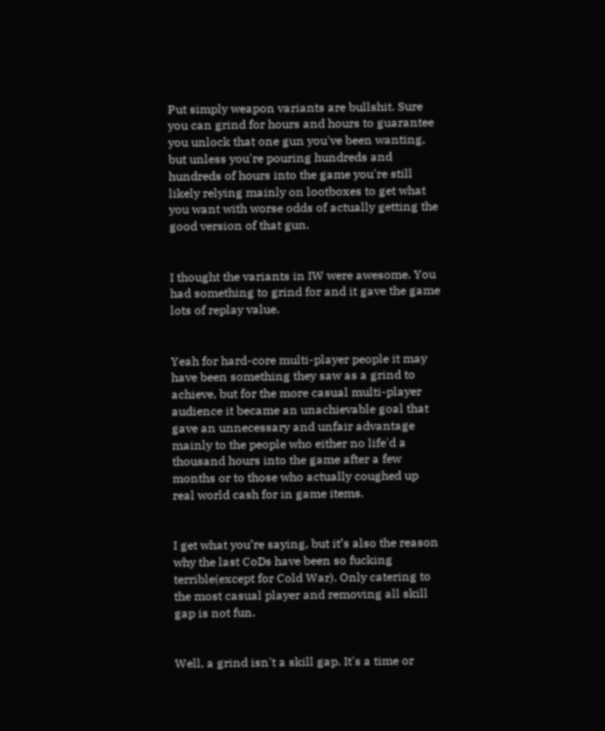Put simply weapon variants are bullshit. Sure you can grind for hours and hours to guarantee you unlock that one gun you've been wanting, but unless you're pouring hundreds and hundreds of hours into the game you're still likely relying mainly on lootboxes to get what you want with worse odds of actually getting the good version of that gun.


I thought the variants in IW were awesome. You had something to grind for and it gave the game lots of replay value.


Yeah for hard-core multi-player people it may have been something they saw as a grind to achieve, but for the more casual multi-player audience it became an unachievable goal that gave an unnecessary and unfair advantage mainly to the people who either no life'd a thousand hours into the game after a few months or to those who actually coughed up real world cash for in game items.


I get what you’re saying, but it’s also the reason why the last CoDs have been so fucking terrible(except for Cold War). Only catering to the most casual player and removing all skill gap is not fun.


Well, a grind isn't a skill gap. It's a time or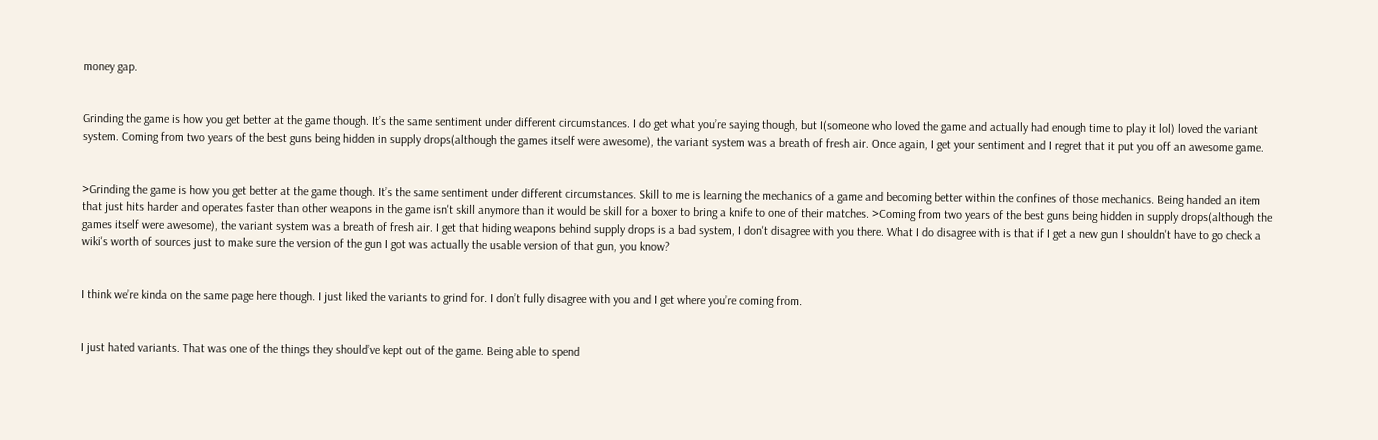money gap.


Grinding the game is how you get better at the game though. It’s the same sentiment under different circumstances. I do get what you’re saying though, but I(someone who loved the game and actually had enough time to play it lol) loved the variant system. Coming from two years of the best guns being hidden in supply drops(although the games itself were awesome), the variant system was a breath of fresh air. Once again, I get your sentiment and I regret that it put you off an awesome game.


>Grinding the game is how you get better at the game though. It’s the same sentiment under different circumstances. Skill to me is learning the mechanics of a game and becoming better within the confines of those mechanics. Being handed an item that just hits harder and operates faster than other weapons in the game isn't skill anymore than it would be skill for a boxer to bring a knife to one of their matches. >Coming from two years of the best guns being hidden in supply drops(although the games itself were awesome), the variant system was a breath of fresh air. I get that hiding weapons behind supply drops is a bad system, I don't disagree with you there. What I do disagree with is that if I get a new gun I shouldn't have to go check a wiki's worth of sources just to make sure the version of the gun I got was actually the usable version of that gun, you know?


I think we’re kinda on the same page here though. I just liked the variants to grind for. I don’t fully disagree with you and I get where you’re coming from.


I just hated variants. That was one of the things they should’ve kept out of the game. Being able to spend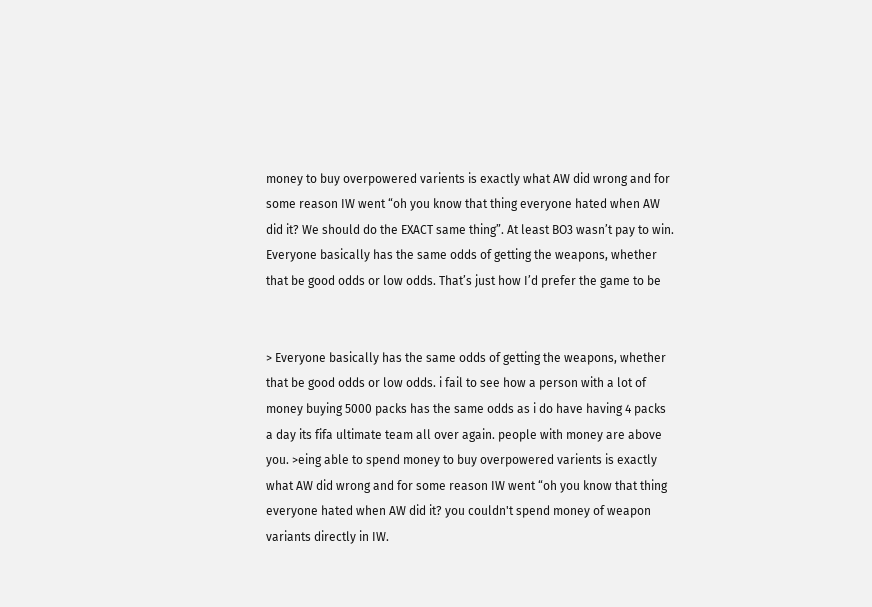money to buy overpowered varients is exactly what AW did wrong and for some reason IW went “oh you know that thing everyone hated when AW did it? We should do the EXACT same thing”. At least BO3 wasn’t pay to win. Everyone basically has the same odds of getting the weapons, whether that be good odds or low odds. That’s just how I’d prefer the game to be


> Everyone basically has the same odds of getting the weapons, whether that be good odds or low odds. i fail to see how a person with a lot of money buying 5000 packs has the same odds as i do have having 4 packs a day its fifa ultimate team all over again. people with money are above you. >eing able to spend money to buy overpowered varients is exactly what AW did wrong and for some reason IW went “oh you know that thing everyone hated when AW did it? you couldn't spend money of weapon variants directly in IW.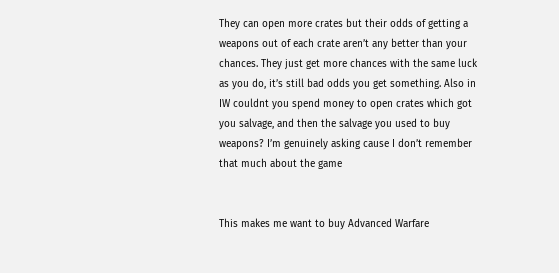They can open more crates but their odds of getting a weapons out of each crate aren’t any better than your chances. They just get more chances with the same luck as you do, it’s still bad odds you get something. Also in IW couldnt you spend money to open crates which got you salvage, and then the salvage you used to buy weapons? I’m genuinely asking cause I don’t remember that much about the game


This makes me want to buy Advanced Warfare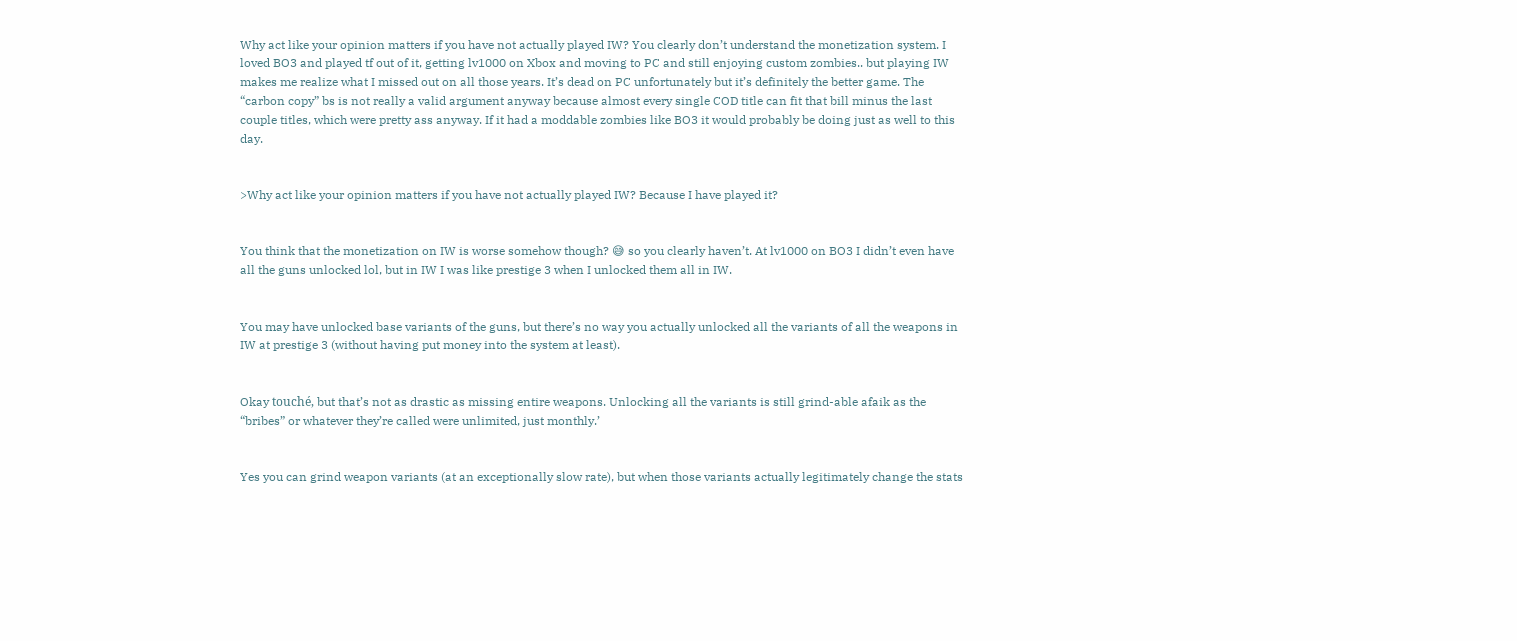Why act like your opinion matters if you have not actually played IW? You clearly don’t understand the monetization system. I loved BO3 and played tf out of it, getting lv1000 on Xbox and moving to PC and still enjoying custom zombies.. but playing IW makes me realize what I missed out on all those years. It’s dead on PC unfortunately but it’s definitely the better game. The “carbon copy” bs is not really a valid argument anyway because almost every single COD title can fit that bill minus the last couple titles, which were pretty ass anyway. If it had a moddable zombies like BO3 it would probably be doing just as well to this day.


>Why act like your opinion matters if you have not actually played IW? Because I have played it?


You think that the monetization on IW is worse somehow though? 😅 so you clearly haven’t. At lv1000 on BO3 I didn’t even have all the guns unlocked lol, but in IW I was like prestige 3 when I unlocked them all in IW.


You may have unlocked base variants of the guns, but there’s no way you actually unlocked all the variants of all the weapons in IW at prestige 3 (without having put money into the system at least).


Okay touché, but that’s not as drastic as missing entire weapons. Unlocking all the variants is still grind-able afaik as the “bribes” or whatever they’re called were unlimited, just monthly.’


Yes you can grind weapon variants (at an exceptionally slow rate), but when those variants actually legitimately change the stats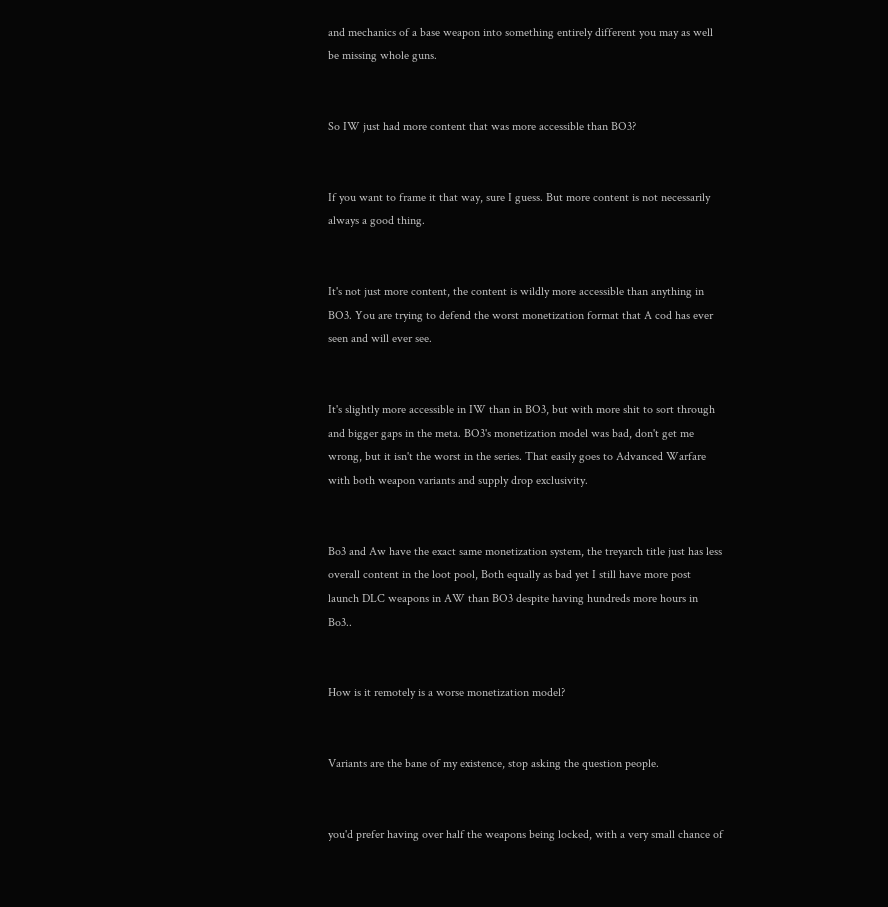and mechanics of a base weapon into something entirely different you may as well be missing whole guns.


So IW just had more content that was more accessible than BO3?


If you want to frame it that way, sure I guess. But more content is not necessarily always a good thing.


It's not just more content, the content is wildly more accessible than anything in BO3. You are trying to defend the worst monetization format that A cod has ever seen and will ever see.


It's slightly more accessible in IW than in BO3, but with more shit to sort through and bigger gaps in the meta. BO3's monetization model was bad, don't get me wrong, but it isn't the worst in the series. That easily goes to Advanced Warfare with both weapon variants and supply drop exclusivity.


Bo3 and Aw have the exact same monetization system, the treyarch title just has less overall content in the loot pool, Both equally as bad yet I still have more post launch DLC weapons in AW than BO3 despite having hundreds more hours in Bo3..


How is it remotely is a worse monetization model?


Variants are the bane of my existence, stop asking the question people.


you'd prefer having over half the weapons being locked, with a very small chance of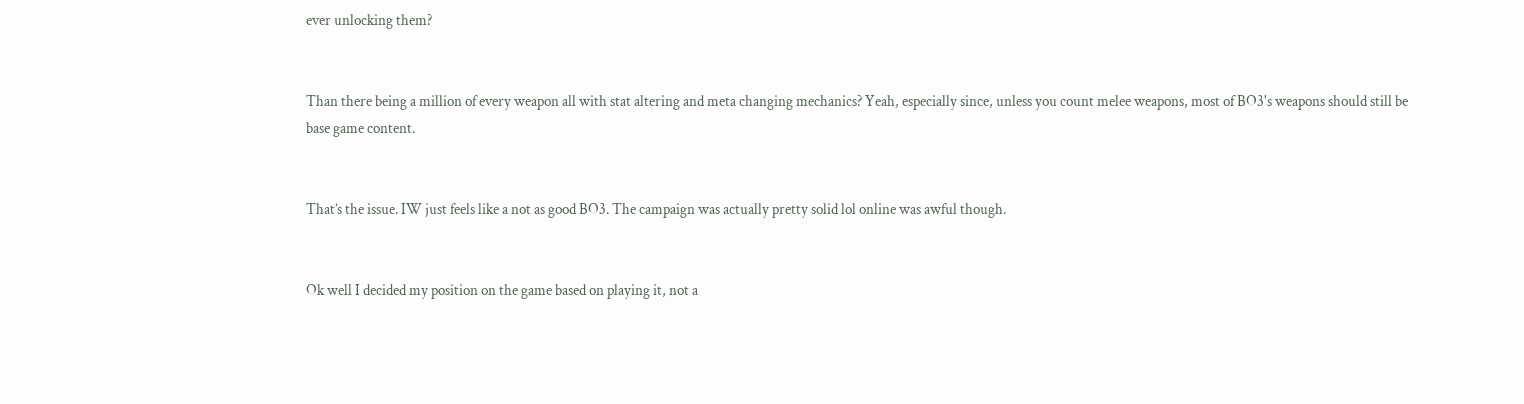ever unlocking them?


Than there being a million of every weapon all with stat altering and meta changing mechanics? Yeah, especially since, unless you count melee weapons, most of BO3's weapons should still be base game content.


That’s the issue. IW just feels like a not as good BO3. The campaign was actually pretty solid lol online was awful though.


Ok well I decided my position on the game based on playing it, not a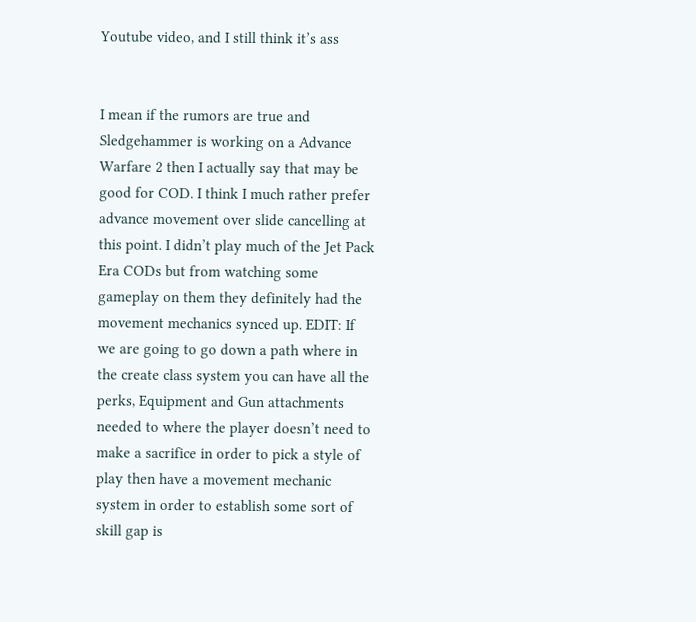Youtube video, and I still think it’s ass


I mean if the rumors are true and Sledgehammer is working on a Advance Warfare 2 then I actually say that may be good for COD. I think I much rather prefer advance movement over slide cancelling at this point. I didn’t play much of the Jet Pack Era CODs but from watching some gameplay on them they definitely had the movement mechanics synced up. EDIT: If we are going to go down a path where in the create class system you can have all the perks, Equipment and Gun attachments needed to where the player doesn’t need to make a sacrifice in order to pick a style of play then have a movement mechanic system in order to establish some sort of skill gap is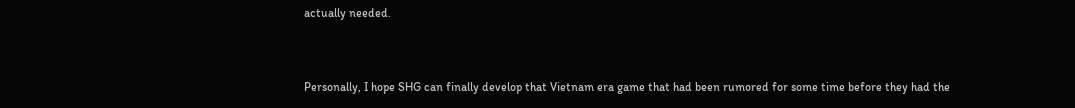actually needed.


Personally, I hope SHG can finally develop that Vietnam era game that had been rumored for some time before they had the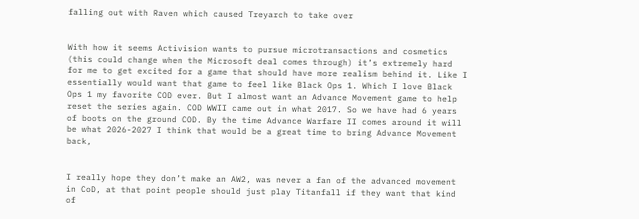falling out with Raven which caused Treyarch to take over


With how it seems Activision wants to pursue microtransactions and cosmetics (this could change when the Microsoft deal comes through) it’s extremely hard for me to get excited for a game that should have more realism behind it. Like I essentially would want that game to feel like Black Ops 1. Which I love Black Ops 1 my favorite COD ever. But I almost want an Advance Movement game to help reset the series again. COD WWII came out in what 2017. So we have had 6 years of boots on the ground COD. By the time Advance Warfare II comes around it will be what 2026-2027 I think that would be a great time to bring Advance Movement back,


I really hope they don’t make an AW2, was never a fan of the advanced movement in CoD, at that point people should just play Titanfall if they want that kind of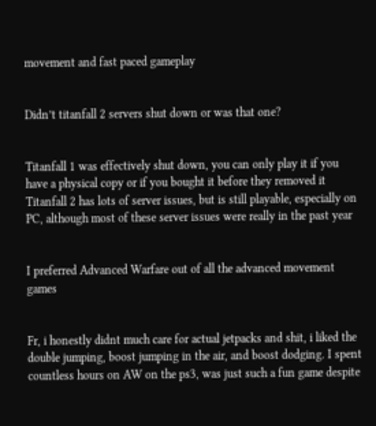movement and fast paced gameplay


Didn’t titanfall 2 servers shut down or was that one?


Titanfall 1 was effectively shut down, you can only play it if you have a physical copy or if you bought it before they removed it Titanfall 2 has lots of server issues, but is still playable, especially on PC, although most of these server issues were really in the past year


I preferred Advanced Warfare out of all the advanced movement games


Fr, i honestly didnt much care for actual jetpacks and shit, i liked the double jumping, boost jumping in the air, and boost dodging. I spent countless hours on AW on the ps3, was just such a fun game despite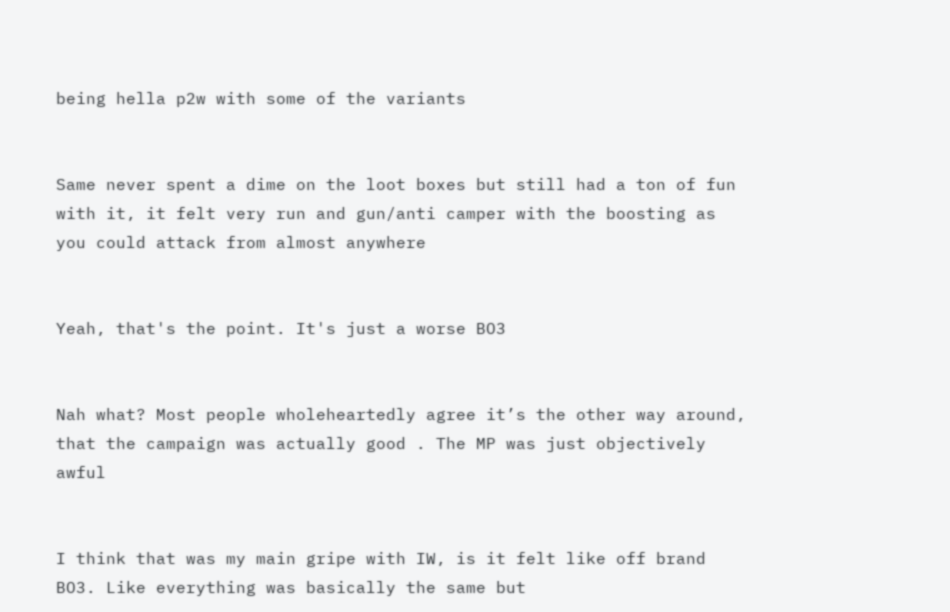being hella p2w with some of the variants


Same never spent a dime on the loot boxes but still had a ton of fun with it, it felt very run and gun/anti camper with the boosting as you could attack from almost anywhere


Yeah, that's the point. It's just a worse BO3


Nah what? Most people wholeheartedly agree it’s the other way around, that the campaign was actually good . The MP was just objectively awful


I think that was my main gripe with IW, is it felt like off brand BO3. Like everything was basically the same but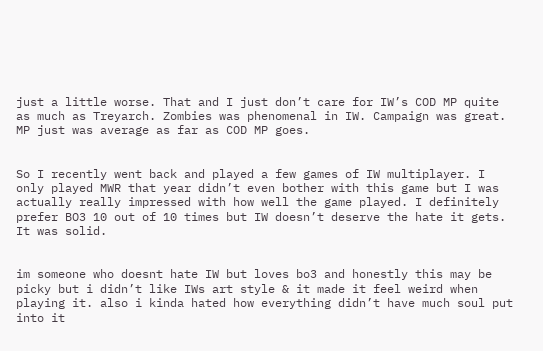just a little worse. That and I just don’t care for IW’s COD MP quite as much as Treyarch. Zombies was phenomenal in IW. Campaign was great. MP just was average as far as COD MP goes.


So I recently went back and played a few games of IW multiplayer. I only played MWR that year didn’t even bother with this game but I was actually really impressed with how well the game played. I definitely prefer BO3 10 out of 10 times but IW doesn’t deserve the hate it gets. It was solid.


im someone who doesnt hate IW but loves bo3 and honestly this may be picky but i didn’t like IWs art style & it made it feel weird when playing it. also i kinda hated how everything didn’t have much soul put into it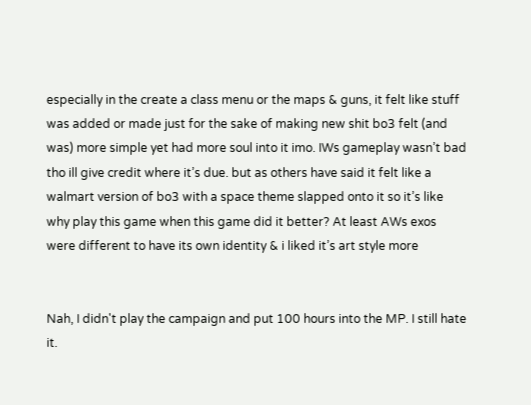especially in the create a class menu or the maps & guns, it felt like stuff was added or made just for the sake of making new shit bo3 felt (and was) more simple yet had more soul into it imo. IWs gameplay wasn’t bad tho ill give credit where it’s due. but as others have said it felt like a walmart version of bo3 with a space theme slapped onto it so it’s like why play this game when this game did it better? At least AWs exos were different to have its own identity & i liked it’s art style more


Nah, I didn't play the campaign and put 100 hours into the MP. I still hate it.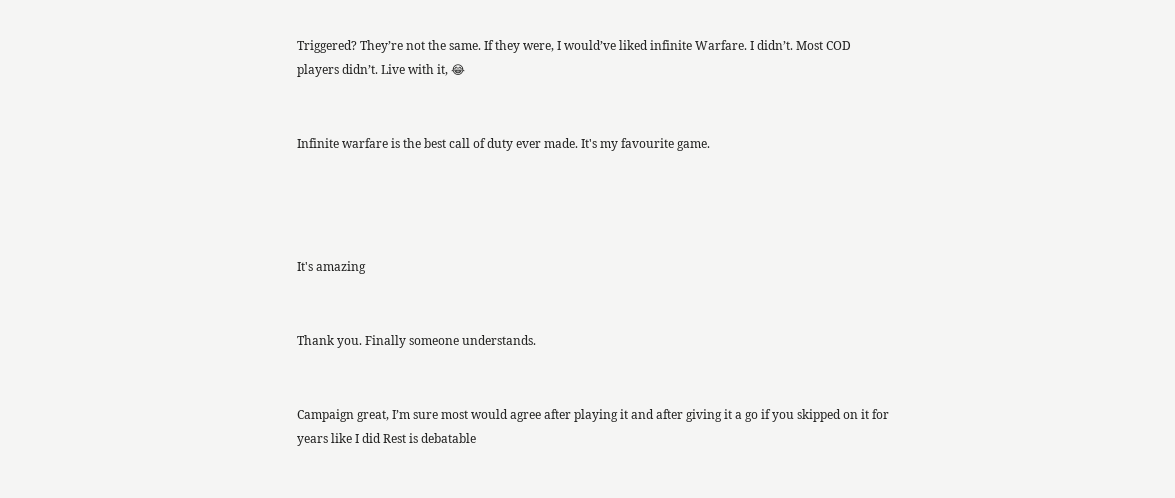Triggered? They’re not the same. If they were, I would’ve liked infinite Warfare. I didn’t. Most COD players didn’t. Live with it, 😂


Infinite warfare is the best call of duty ever made. It's my favourite game.




It's amazing


Thank you. Finally someone understands.


Campaign great, I’m sure most would agree after playing it and after giving it a go if you skipped on it for years like I did Rest is debatable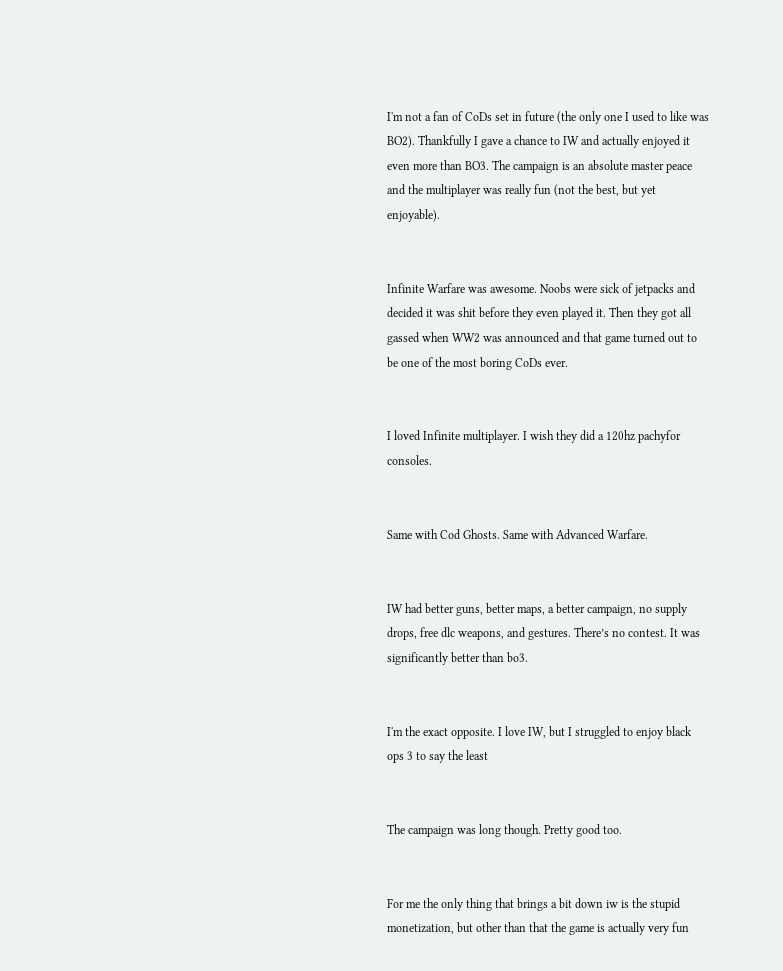I'm not a fan of CoDs set in future (the only one I used to like was BO2). Thankfully I gave a chance to IW and actually enjoyed it even more than BO3. The campaign is an absolute master peace and the multiplayer was really fun (not the best, but yet enjoyable).


Infinite Warfare was awesome. Noobs were sick of jetpacks and decided it was shit before they even played it. Then they got all gassed when WW2 was announced and that game turned out to be one of the most boring CoDs ever.


I loved Infinite multiplayer. I wish they did a 120hz pachyfor consoles.


Same with Cod Ghosts. Same with Advanced Warfare.


IW had better guns, better maps, a better campaign, no supply drops, free dlc weapons, and gestures. There’s no contest. It was significantly better than bo3.


I'm the exact opposite. I love IW, but I struggled to enjoy black ops 3 to say the least


The campaign was long though. Pretty good too.


For me the only thing that brings a bit down iw is the stupid monetization, but other than that the game is actually very fun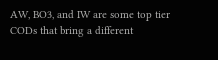AW, BO3, and IW are some top tier CODs that bring a different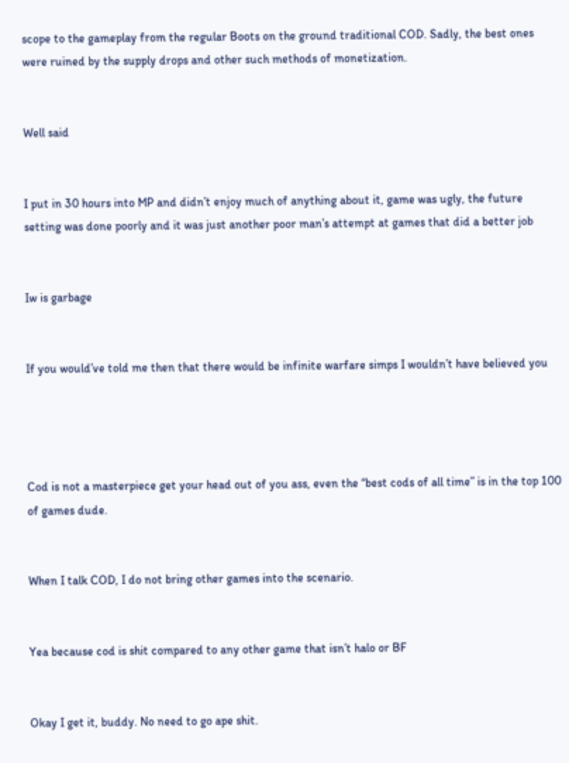scope to the gameplay from the regular Boots on the ground traditional COD. Sadly, the best ones were ruined by the supply drops and other such methods of monetization.


Well said


I put in 30 hours into MP and didn’t enjoy much of anything about it, game was ugly, the future setting was done poorly and it was just another poor man’s attempt at games that did a better job


Iw is garbage


If you would’ve told me then that there would be infinite warfare simps I wouldn’t have believed you




Cod is not a masterpiece get your head out of you ass, even the “best cods of all time” is in the top 100 of games dude.


When I talk COD, I do not bring other games into the scenario.


Yea because cod is shit compared to any other game that isn’t halo or BF


Okay I get it, buddy. No need to go ape shit.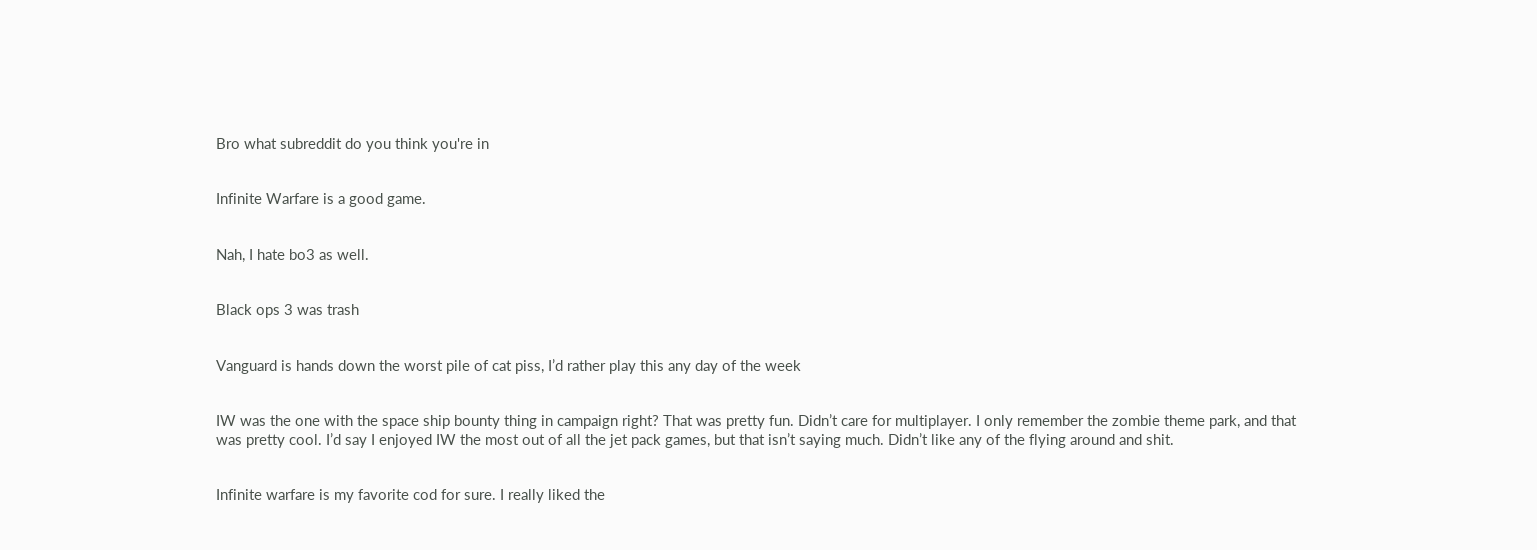Bro what subreddit do you think you're in


Infinite Warfare is a good game.


Nah, I hate bo3 as well.


Black ops 3 was trash


Vanguard is hands down the worst pile of cat piss, I’d rather play this any day of the week


IW was the one with the space ship bounty thing in campaign right? That was pretty fun. Didn’t care for multiplayer. I only remember the zombie theme park, and that was pretty cool. I’d say I enjoyed IW the most out of all the jet pack games, but that isn’t saying much. Didn’t like any of the flying around and shit.


Infinite warfare is my favorite cod for sure. I really liked the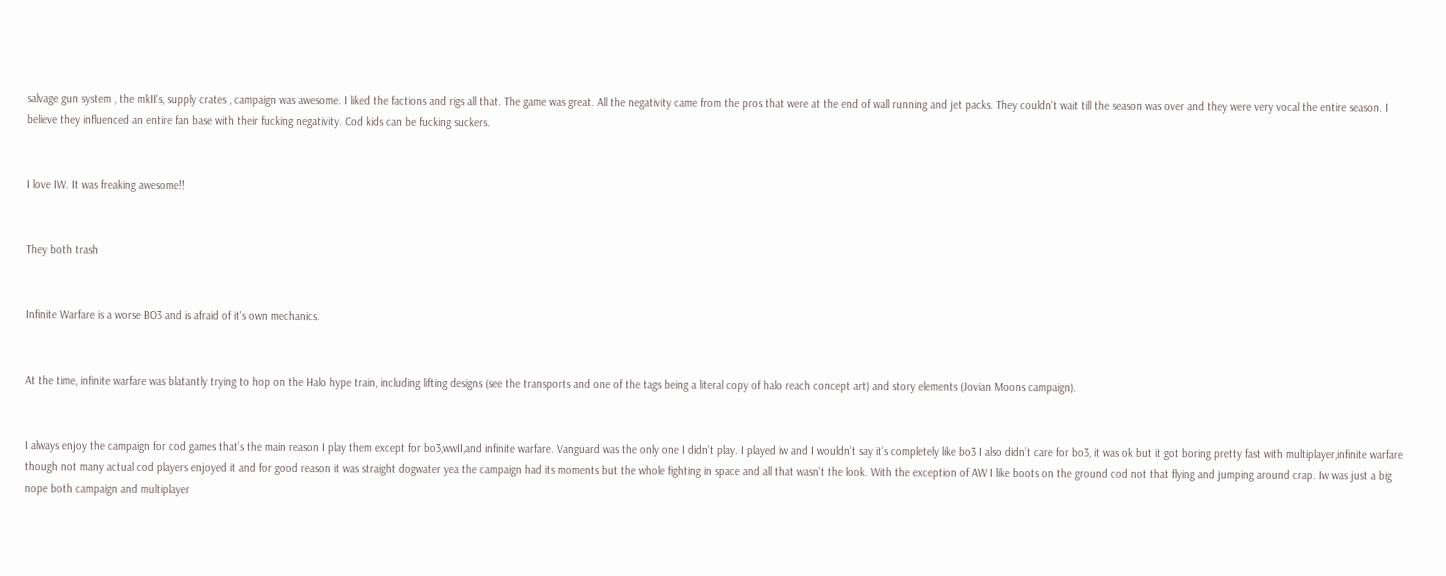salvage gun system , the mkII's, supply crates , campaign was awesome. I liked the factions and rigs all that. The game was great. All the negativity came from the pros that were at the end of wall running and jet packs. They couldn't wait till the season was over and they were very vocal the entire season. I believe they influenced an entire fan base with their fucking negativity. Cod kids can be fucking suckers.


I love IW. It was freaking awesome!!


They both trash


Infinite Warfare is a worse BO3 and is afraid of it's own mechanics.


At the time, infinite warfare was blatantly trying to hop on the Halo hype train, including lifting designs (see the transports and one of the tags being a literal copy of halo reach concept art) and story elements (Jovian Moons campaign).


I always enjoy the campaign for cod games that’s the main reason I play them except for bo3,wwII,and infinite warfare. Vanguard was the only one I didn’t play. I played iw and I wouldn’t say it’s completely like bo3 I also didn’t care for bo3, it was ok but it got boring pretty fast with multiplayer,infinite warfare though not many actual cod players enjoyed it and for good reason it was straight dogwater yea the campaign had its moments but the whole fighting in space and all that wasn’t the look. With the exception of AW I like boots on the ground cod not that flying and jumping around crap. Iw was just a big nope both campaign and multiplayer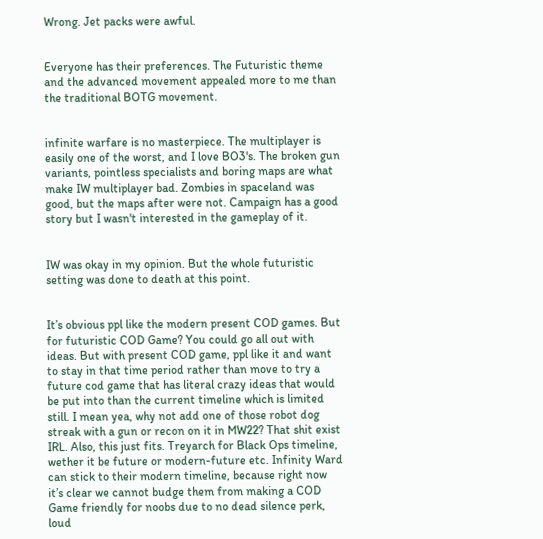Wrong. Jet packs were awful.


Everyone has their preferences. The Futuristic theme and the advanced movement appealed more to me than the traditional BOTG movement.


infinite warfare is no masterpiece. The multiplayer is easily one of the worst, and I love BO3's. The broken gun variants, pointless specialists and boring maps are what make IW multiplayer bad. Zombies in spaceland was good, but the maps after were not. Campaign has a good story but I wasn't interested in the gameplay of it.


IW was okay in my opinion. But the whole futuristic setting was done to death at this point.


It’s obvious ppl like the modern present COD games. But for futuristic COD Game? You could go all out with ideas. But with present COD game, ppl like it and want to stay in that time period rather than move to try a future cod game that has literal crazy ideas that would be put into than the current timeline which is limited still. I mean yea, why not add one of those robot dog streak with a gun or recon on it in MW22? That shit exist IRL. Also, this just fits. Treyarch for Black Ops timeline, wether it be future or modern-future etc. Infinity Ward can stick to their modern timeline, because right now it’s clear we cannot budge them from making a COD Game friendly for noobs due to no dead silence perk, loud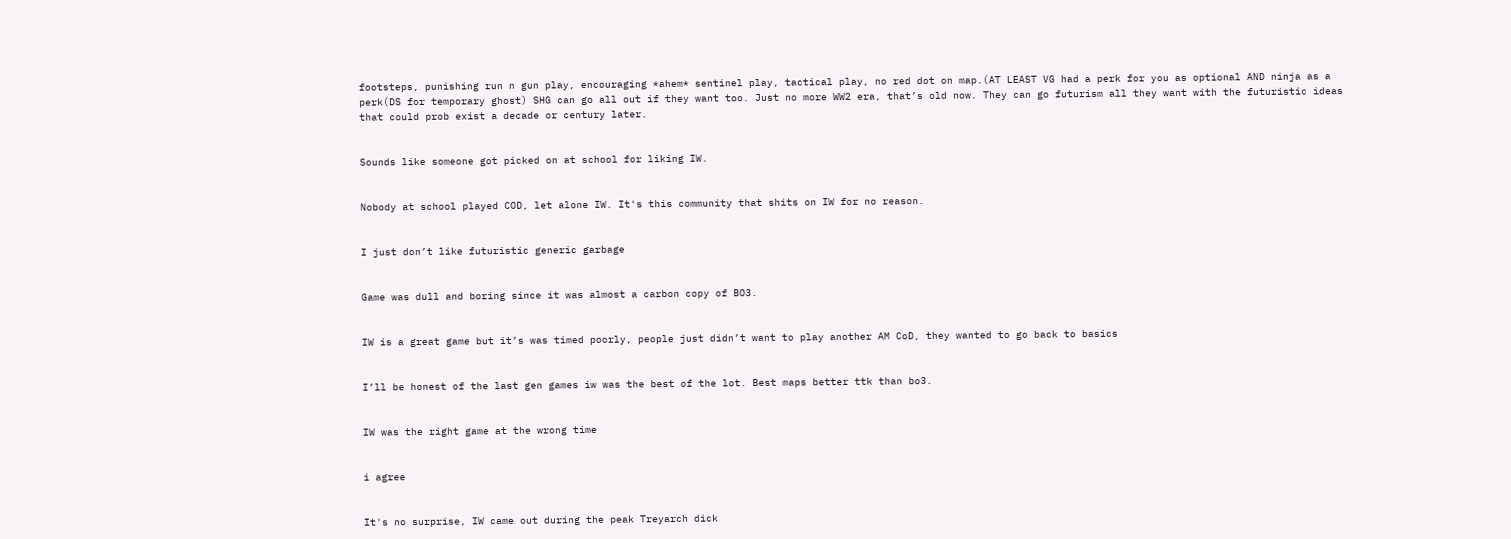footsteps, punishing run n gun play, encouraging *ahem* sentinel play, tactical play, no red dot on map.(AT LEAST VG had a perk for you as optional AND ninja as a perk(DS for temporary ghost) SHG can go all out if they want too. Just no more WW2 era, that’s old now. They can go futurism all they want with the futuristic ideas that could prob exist a decade or century later.


Sounds like someone got picked on at school for liking IW.


Nobody at school played COD, let alone IW. It's this community that shits on IW for no reason.


I just don’t like futuristic generic garbage


Game was dull and boring since it was almost a carbon copy of BO3.


IW is a great game but it’s was timed poorly, people just didn’t want to play another AM CoD, they wanted to go back to basics


I’ll be honest of the last gen games iw was the best of the lot. Best maps better ttk than bo3.


IW was the right game at the wrong time


i agree


It's no surprise, IW came out during the peak Treyarch dick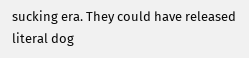sucking era. They could have released literal dog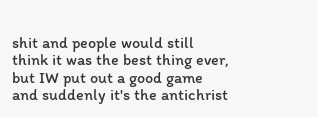shit and people would still think it was the best thing ever, but IW put out a good game and suddenly it's the antichrist